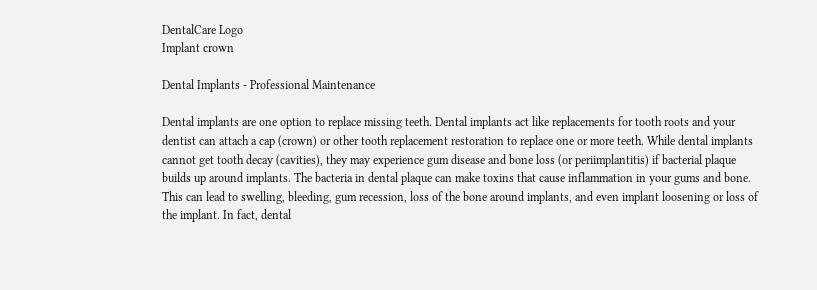DentalCare Logo
Implant crown

Dental Implants - Professional Maintenance

Dental implants are one option to replace missing teeth. Dental implants act like replacements for tooth roots and your dentist can attach a cap (crown) or other tooth replacement restoration to replace one or more teeth. While dental implants cannot get tooth decay (cavities), they may experience gum disease and bone loss (or periimplantitis) if bacterial plaque builds up around implants. The bacteria in dental plaque can make toxins that cause inflammation in your gums and bone. This can lead to swelling, bleeding, gum recession, loss of the bone around implants, and even implant loosening or loss of the implant. In fact, dental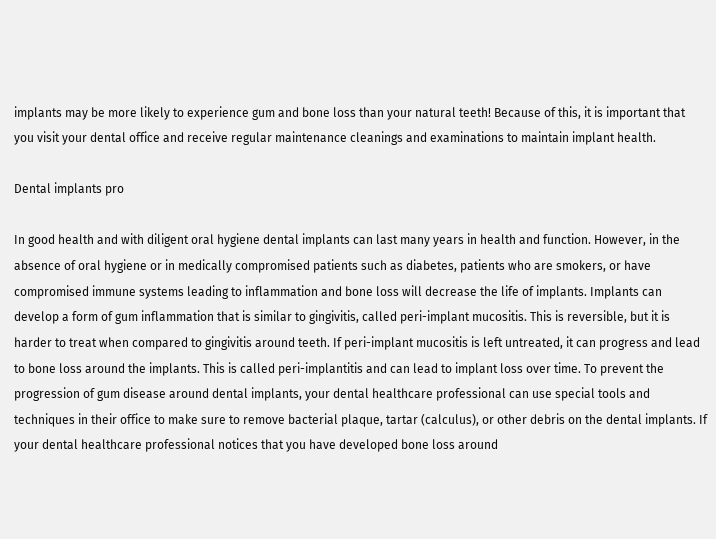implants may be more likely to experience gum and bone loss than your natural teeth! Because of this, it is important that you visit your dental office and receive regular maintenance cleanings and examinations to maintain implant health.

Dental implants pro

In good health and with diligent oral hygiene dental implants can last many years in health and function. However, in the absence of oral hygiene or in medically compromised patients such as diabetes, patients who are smokers, or have compromised immune systems leading to inflammation and bone loss will decrease the life of implants. Implants can develop a form of gum inflammation that is similar to gingivitis, called peri-implant mucositis. This is reversible, but it is harder to treat when compared to gingivitis around teeth. If peri-implant mucositis is left untreated, it can progress and lead to bone loss around the implants. This is called peri-implantitis and can lead to implant loss over time. To prevent the progression of gum disease around dental implants, your dental healthcare professional can use special tools and techniques in their office to make sure to remove bacterial plaque, tartar (calculus), or other debris on the dental implants. If your dental healthcare professional notices that you have developed bone loss around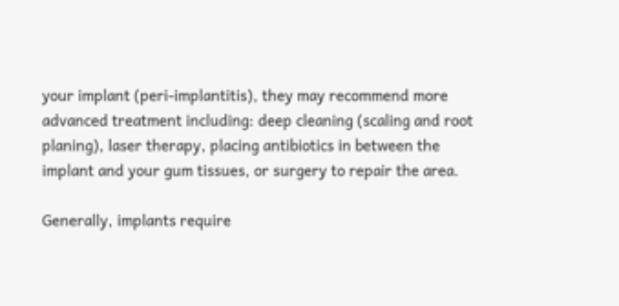your implant (peri-implantitis), they may recommend more advanced treatment including: deep cleaning (scaling and root planing), laser therapy, placing antibiotics in between the implant and your gum tissues, or surgery to repair the area.

Generally, implants require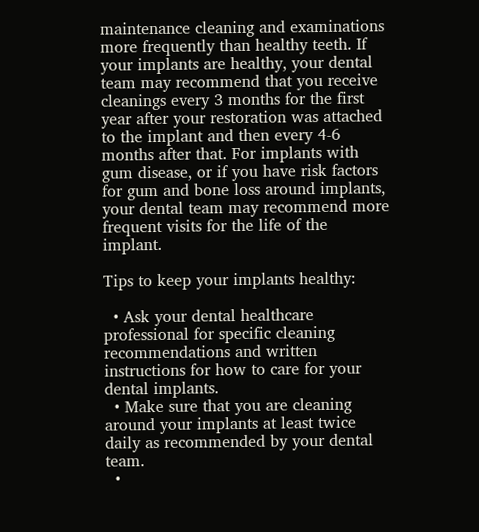maintenance cleaning and examinations more frequently than healthy teeth. If your implants are healthy, your dental team may recommend that you receive cleanings every 3 months for the first year after your restoration was attached to the implant and then every 4-6 months after that. For implants with gum disease, or if you have risk factors for gum and bone loss around implants, your dental team may recommend more frequent visits for the life of the implant.

Tips to keep your implants healthy:

  • Ask your dental healthcare professional for specific cleaning recommendations and written instructions for how to care for your dental implants.
  • Make sure that you are cleaning around your implants at least twice daily as recommended by your dental team.
  •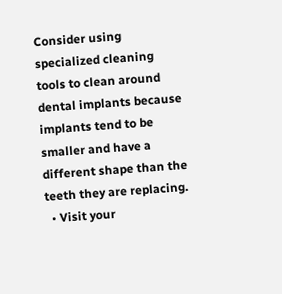Consider using specialized cleaning tools to clean around dental implants because implants tend to be smaller and have a different shape than the teeth they are replacing.
  • Visit your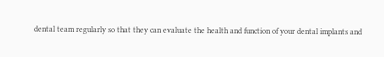dental team regularly so that they can evaluate the health and function of your dental implants and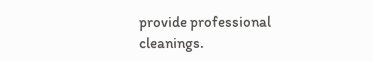provide professional cleanings.